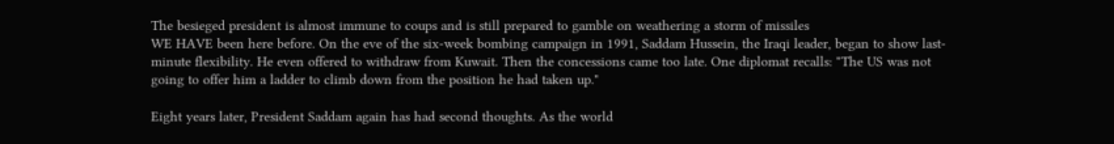The besieged president is almost immune to coups and is still prepared to gamble on weathering a storm of missiles
WE HAVE been here before. On the eve of the six-week bombing campaign in 1991, Saddam Hussein, the Iraqi leader, began to show last- minute flexibility. He even offered to withdraw from Kuwait. Then the concessions came too late. One diplomat recalls: "The US was not going to offer him a ladder to climb down from the position he had taken up."

Eight years later, President Saddam again has had second thoughts. As the world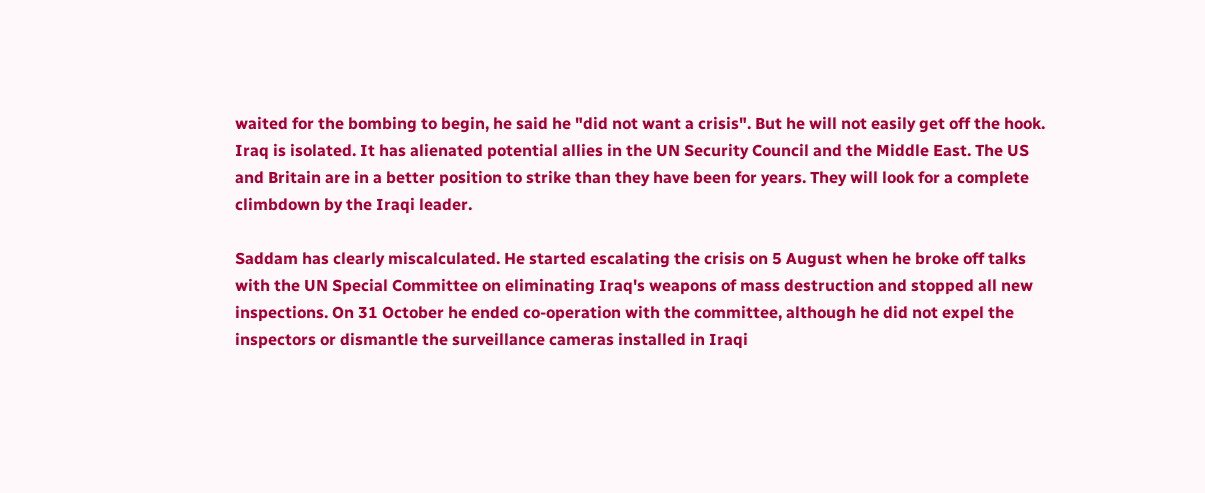waited for the bombing to begin, he said he "did not want a crisis". But he will not easily get off the hook. Iraq is isolated. It has alienated potential allies in the UN Security Council and the Middle East. The US and Britain are in a better position to strike than they have been for years. They will look for a complete climbdown by the Iraqi leader.

Saddam has clearly miscalculated. He started escalating the crisis on 5 August when he broke off talks with the UN Special Committee on eliminating Iraq's weapons of mass destruction and stopped all new inspections. On 31 October he ended co-operation with the committee, although he did not expel the inspectors or dismantle the surveillance cameras installed in Iraqi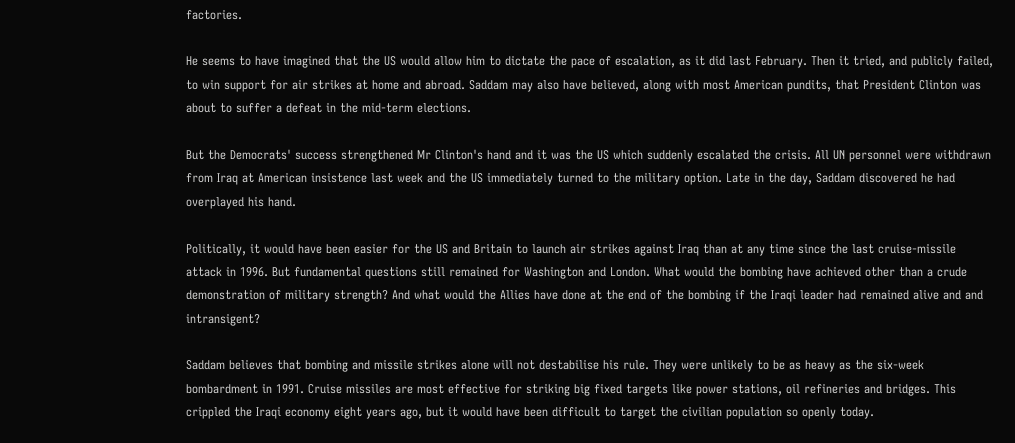factories.

He seems to have imagined that the US would allow him to dictate the pace of escalation, as it did last February. Then it tried, and publicly failed, to win support for air strikes at home and abroad. Saddam may also have believed, along with most American pundits, that President Clinton was about to suffer a defeat in the mid-term elections.

But the Democrats' success strengthened Mr Clinton's hand and it was the US which suddenly escalated the crisis. All UN personnel were withdrawn from Iraq at American insistence last week and the US immediately turned to the military option. Late in the day, Saddam discovered he had overplayed his hand.

Politically, it would have been easier for the US and Britain to launch air strikes against Iraq than at any time since the last cruise-missile attack in 1996. But fundamental questions still remained for Washington and London. What would the bombing have achieved other than a crude demonstration of military strength? And what would the Allies have done at the end of the bombing if the Iraqi leader had remained alive and and intransigent?

Saddam believes that bombing and missile strikes alone will not destabilise his rule. They were unlikely to be as heavy as the six-week bombardment in 1991. Cruise missiles are most effective for striking big fixed targets like power stations, oil refineries and bridges. This crippled the Iraqi economy eight years ago, but it would have been difficult to target the civilian population so openly today.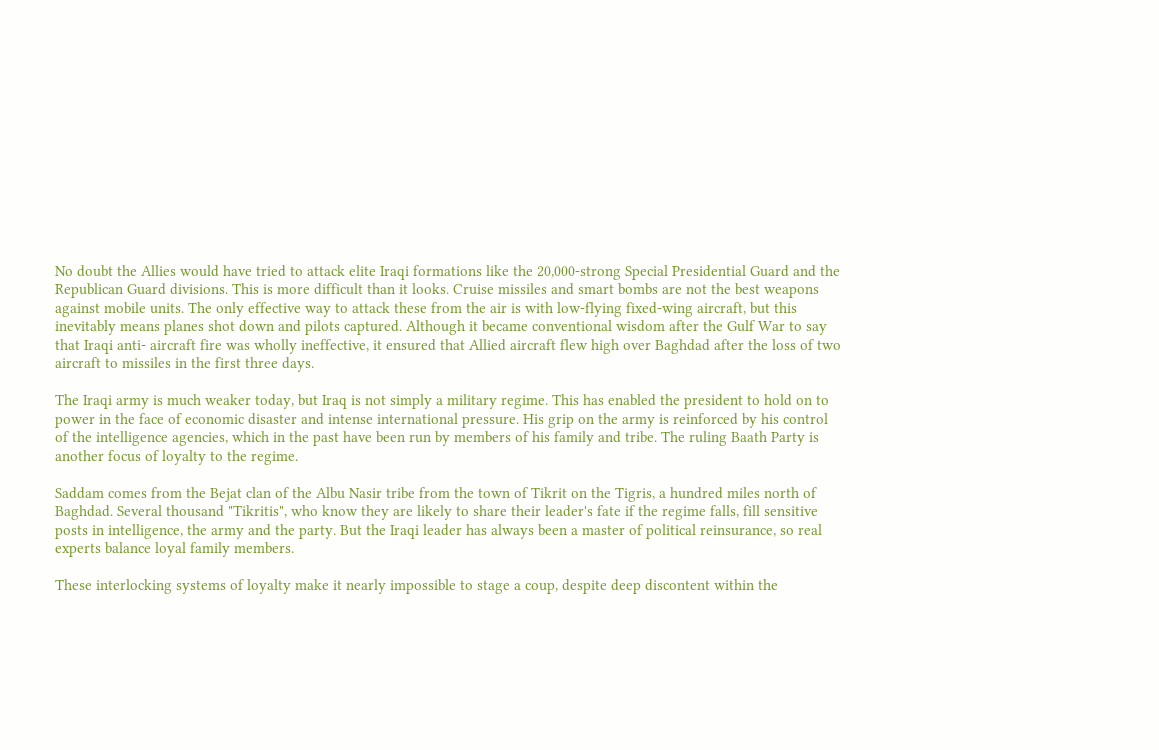No doubt the Allies would have tried to attack elite Iraqi formations like the 20,000-strong Special Presidential Guard and the Republican Guard divisions. This is more difficult than it looks. Cruise missiles and smart bombs are not the best weapons against mobile units. The only effective way to attack these from the air is with low-flying fixed-wing aircraft, but this inevitably means planes shot down and pilots captured. Although it became conventional wisdom after the Gulf War to say that Iraqi anti- aircraft fire was wholly ineffective, it ensured that Allied aircraft flew high over Baghdad after the loss of two aircraft to missiles in the first three days.

The Iraqi army is much weaker today, but Iraq is not simply a military regime. This has enabled the president to hold on to power in the face of economic disaster and intense international pressure. His grip on the army is reinforced by his control of the intelligence agencies, which in the past have been run by members of his family and tribe. The ruling Baath Party is another focus of loyalty to the regime.

Saddam comes from the Bejat clan of the Albu Nasir tribe from the town of Tikrit on the Tigris, a hundred miles north of Baghdad. Several thousand "Tikritis", who know they are likely to share their leader's fate if the regime falls, fill sensitive posts in intelligence, the army and the party. But the Iraqi leader has always been a master of political reinsurance, so real experts balance loyal family members.

These interlocking systems of loyalty make it nearly impossible to stage a coup, despite deep discontent within the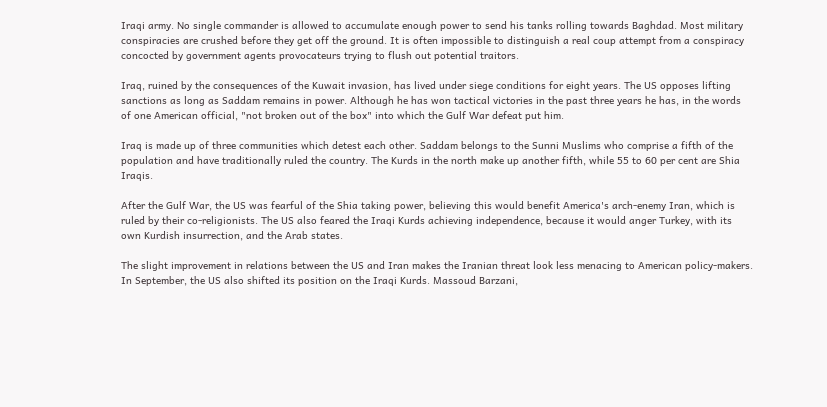Iraqi army. No single commander is allowed to accumulate enough power to send his tanks rolling towards Baghdad. Most military conspiracies are crushed before they get off the ground. It is often impossible to distinguish a real coup attempt from a conspiracy concocted by government agents provocateurs trying to flush out potential traitors.

Iraq, ruined by the consequences of the Kuwait invasion, has lived under siege conditions for eight years. The US opposes lifting sanctions as long as Saddam remains in power. Although he has won tactical victories in the past three years he has, in the words of one American official, "not broken out of the box" into which the Gulf War defeat put him.

Iraq is made up of three communities which detest each other. Saddam belongs to the Sunni Muslims who comprise a fifth of the population and have traditionally ruled the country. The Kurds in the north make up another fifth, while 55 to 60 per cent are Shia Iraqis.

After the Gulf War, the US was fearful of the Shia taking power, believing this would benefit America's arch-enemy Iran, which is ruled by their co-religionists. The US also feared the Iraqi Kurds achieving independence, because it would anger Turkey, with its own Kurdish insurrection, and the Arab states.

The slight improvement in relations between the US and Iran makes the Iranian threat look less menacing to American policy-makers. In September, the US also shifted its position on the Iraqi Kurds. Massoud Barzani,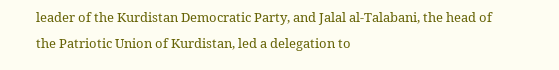leader of the Kurdistan Democratic Party, and Jalal al-Talabani, the head of the Patriotic Union of Kurdistan, led a delegation to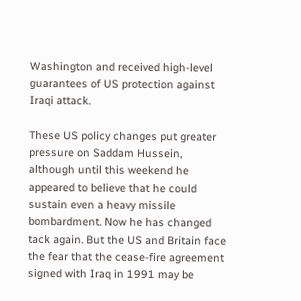Washington and received high-level guarantees of US protection against Iraqi attack.

These US policy changes put greater pressure on Saddam Hussein, although until this weekend he appeared to believe that he could sustain even a heavy missile bombardment. Now he has changed tack again. But the US and Britain face the fear that the cease-fire agreement signed with Iraq in 1991 may be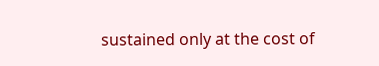sustained only at the cost of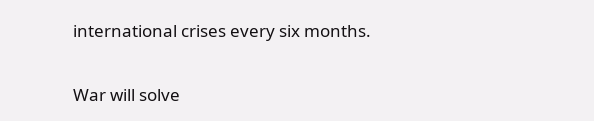international crises every six months.

War will solve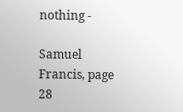nothing -

Samuel Francis, page 28